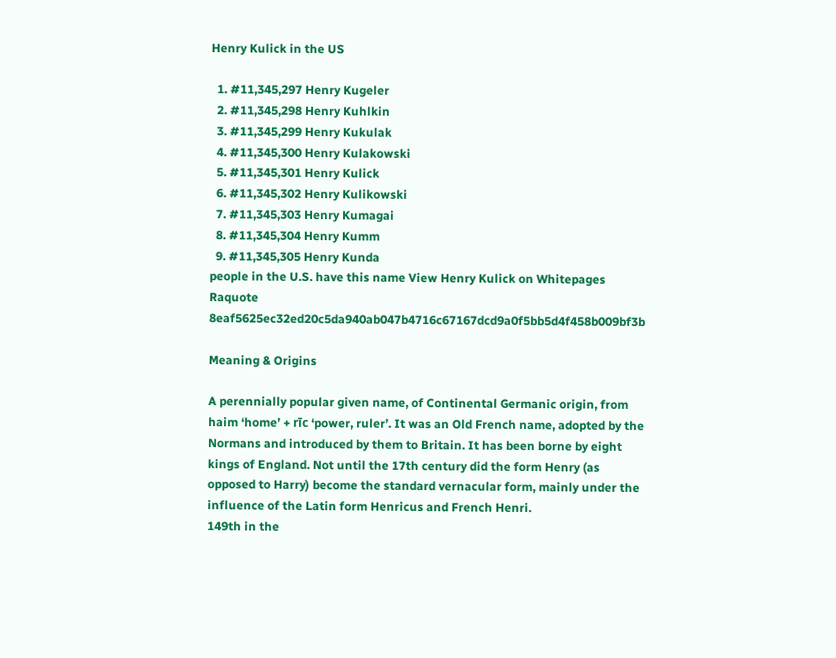Henry Kulick in the US

  1. #11,345,297 Henry Kugeler
  2. #11,345,298 Henry Kuhlkin
  3. #11,345,299 Henry Kukulak
  4. #11,345,300 Henry Kulakowski
  5. #11,345,301 Henry Kulick
  6. #11,345,302 Henry Kulikowski
  7. #11,345,303 Henry Kumagai
  8. #11,345,304 Henry Kumm
  9. #11,345,305 Henry Kunda
people in the U.S. have this name View Henry Kulick on Whitepages Raquote 8eaf5625ec32ed20c5da940ab047b4716c67167dcd9a0f5bb5d4f458b009bf3b

Meaning & Origins

A perennially popular given name, of Continental Germanic origin, from haim ‘home’ + rīc ‘power, ruler’. It was an Old French name, adopted by the Normans and introduced by them to Britain. It has been borne by eight kings of England. Not until the 17th century did the form Henry (as opposed to Harry) become the standard vernacular form, mainly under the influence of the Latin form Henricus and French Henri.
149th in the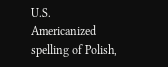U.S.
Americanized spelling of Polish,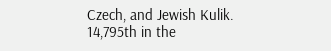Czech, and Jewish Kulik.
14,795th in the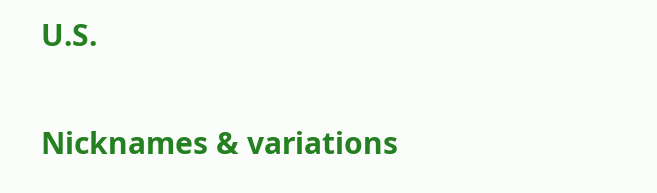U.S.

Nicknames & variations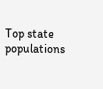Top state populations